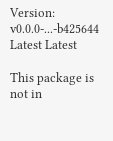Version: v0.0.0-...-b425644 Latest Latest

This package is not in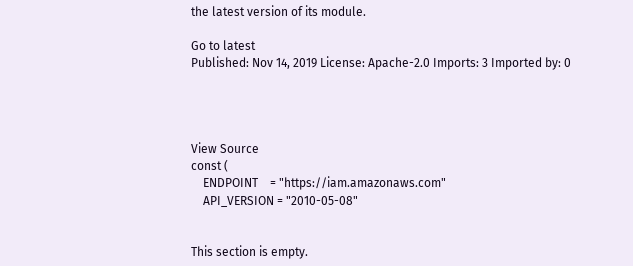the latest version of its module.

Go to latest
Published: Nov 14, 2019 License: Apache-2.0 Imports: 3 Imported by: 0




View Source
const (
    ENDPOINT    = "https://iam.amazonaws.com"
    API_VERSION = "2010-05-08"


This section is empty.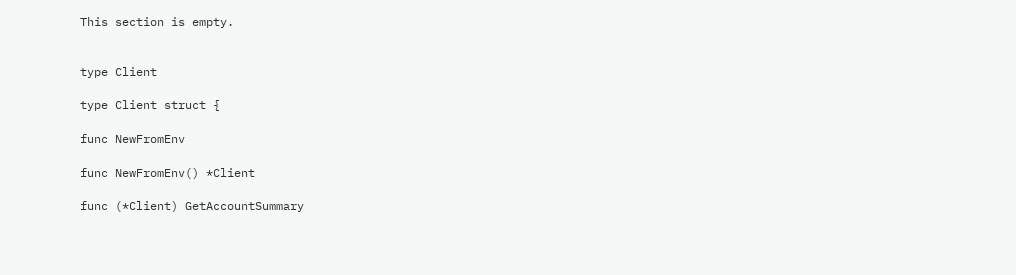This section is empty.


type Client

type Client struct {

func NewFromEnv

func NewFromEnv() *Client

func (*Client) GetAccountSummary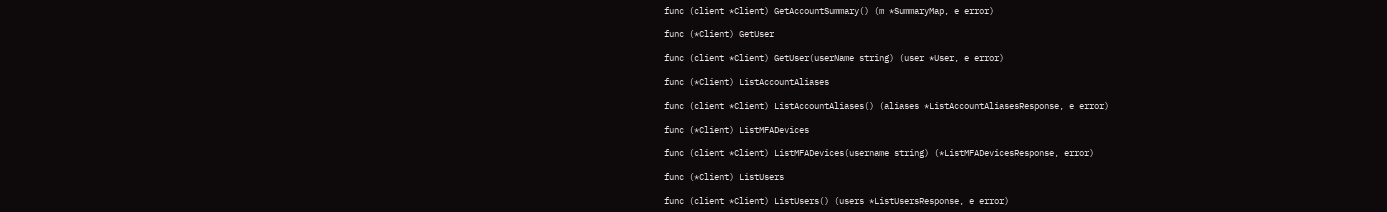func (client *Client) GetAccountSummary() (m *SummaryMap, e error)

func (*Client) GetUser

func (client *Client) GetUser(userName string) (user *User, e error)

func (*Client) ListAccountAliases

func (client *Client) ListAccountAliases() (aliases *ListAccountAliasesResponse, e error)

func (*Client) ListMFADevices

func (client *Client) ListMFADevices(username string) (*ListMFADevicesResponse, error)

func (*Client) ListUsers

func (client *Client) ListUsers() (users *ListUsersResponse, e error)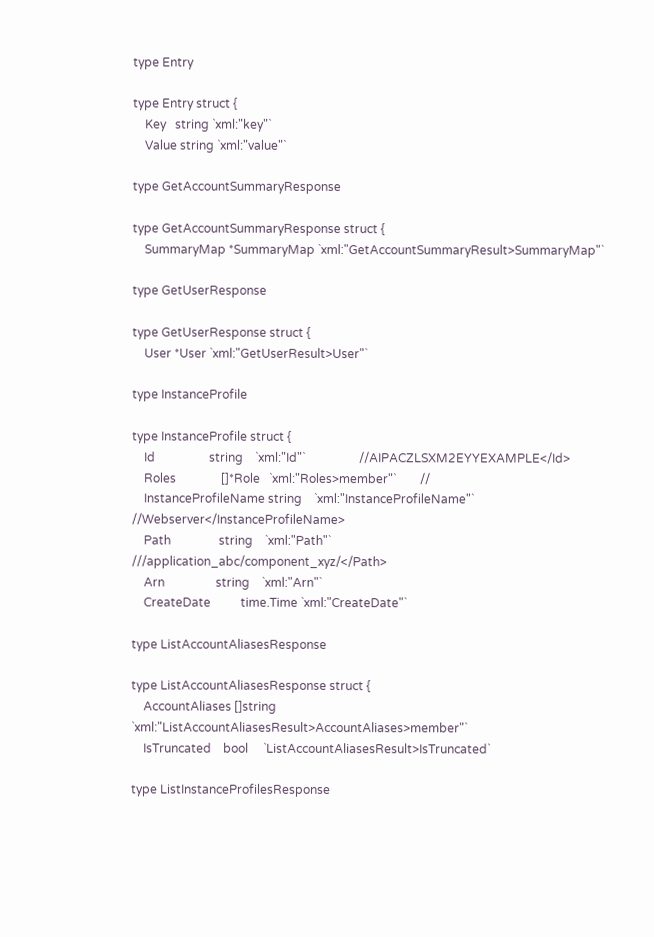type Entry

type Entry struct {
    Key   string `xml:"key"`
    Value string `xml:"value"`

type GetAccountSummaryResponse

type GetAccountSummaryResponse struct {
    SummaryMap *SummaryMap `xml:"GetAccountSummaryResult>SummaryMap"`

type GetUserResponse

type GetUserResponse struct {
    User *User `xml:"GetUserResult>User"`

type InstanceProfile

type InstanceProfile struct {
    Id                  string    `xml:"Id"`                  //AIPACZLSXM2EYYEXAMPLE</Id>
    Roles               []*Role   `xml:"Roles>member"`        //
    InstanceProfileName string    `xml:"InstanceProfileName"` //Webserver</InstanceProfileName>
    Path                string    `xml:"Path"`                ///application_abc/component_xyz/</Path>
    Arn                 string    `xml:"Arn"`
    CreateDate          time.Time `xml:"CreateDate"`

type ListAccountAliasesResponse

type ListAccountAliasesResponse struct {
    AccountAliases []string `xml:"ListAccountAliasesResult>AccountAliases>member"`
    IsTruncated    bool     `ListAccountAliasesResult>IsTruncated`

type ListInstanceProfilesResponse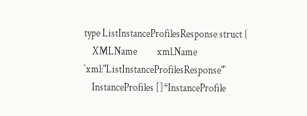type ListInstanceProfilesResponse struct {
    XMLName          xml.Name           `xml:"ListInstanceProfilesResponse"`
    InstanceProfiles []*InstanceProfile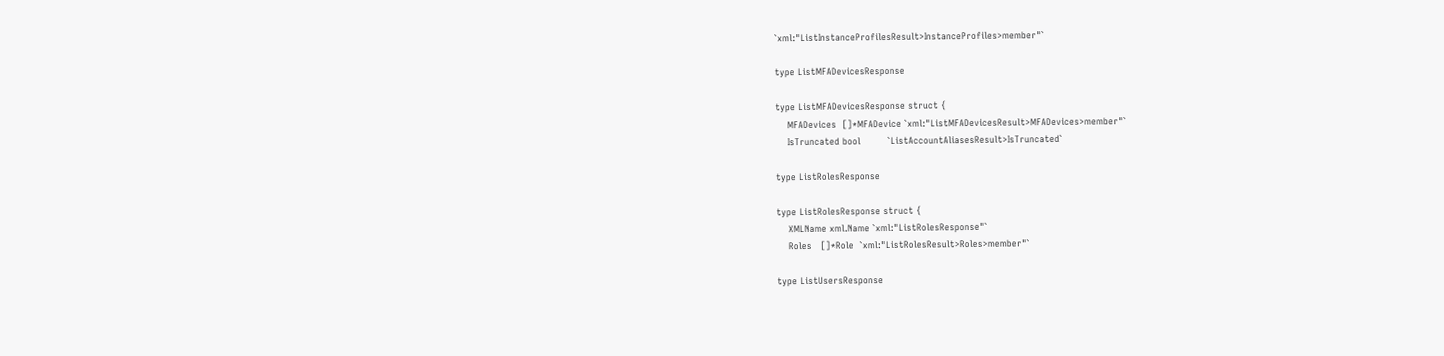`xml:"ListInstanceProfilesResult>InstanceProfiles>member"`

type ListMFADevicesResponse

type ListMFADevicesResponse struct {
    MFADevices  []*MFADevice `xml:"ListMFADevicesResult>MFADevices>member"`
    IsTruncated bool         `ListAccountAliasesResult>IsTruncated`

type ListRolesResponse

type ListRolesResponse struct {
    XMLName xml.Name `xml:"ListRolesResponse"`
    Roles   []*Role  `xml:"ListRolesResult>Roles>member"`

type ListUsersResponse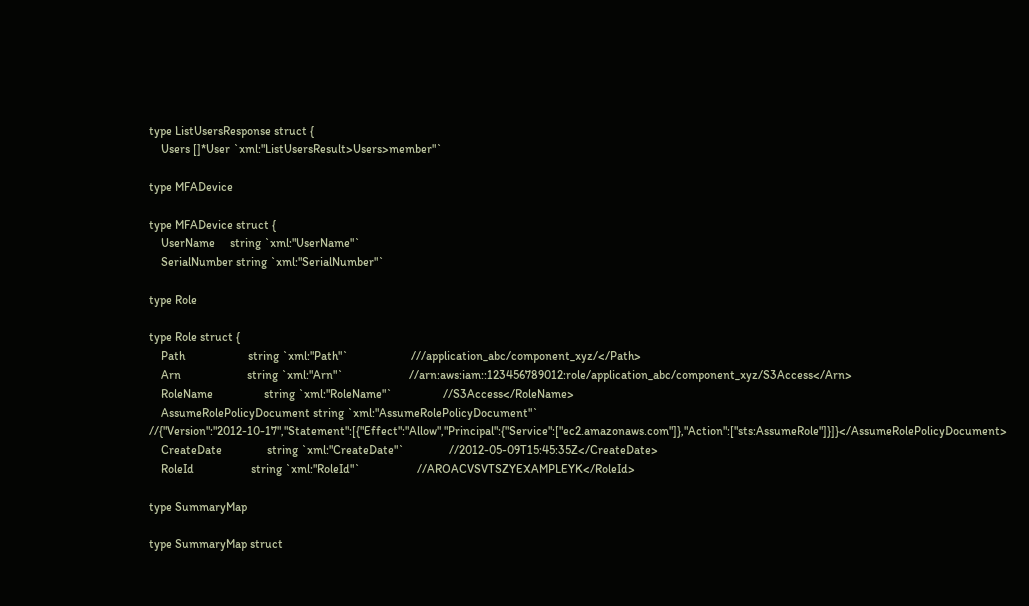type ListUsersResponse struct {
    Users []*User `xml:"ListUsersResult>Users>member"`

type MFADevice

type MFADevice struct {
    UserName     string `xml:"UserName"`
    SerialNumber string `xml:"SerialNumber"`

type Role

type Role struct {
    Path                     string `xml:"Path"`                     ///application_abc/component_xyz/</Path>
    Arn                      string `xml:"Arn"`                      //arn:aws:iam::123456789012:role/application_abc/component_xyz/S3Access</Arn>
    RoleName                 string `xml:"RoleName"`                 //S3Access</RoleName>
    AssumeRolePolicyDocument string `xml:"AssumeRolePolicyDocument"` //{"Version":"2012-10-17","Statement":[{"Effect":"Allow","Principal":{"Service":["ec2.amazonaws.com"]},"Action":["sts:AssumeRole"]}]}</AssumeRolePolicyDocument>
    CreateDate               string `xml:"CreateDate"`               //2012-05-09T15:45:35Z</CreateDate>
    RoleId                   string `xml:"RoleId"`                   //AROACVSVTSZYEXAMPLEYK</RoleId>

type SummaryMap

type SummaryMap struct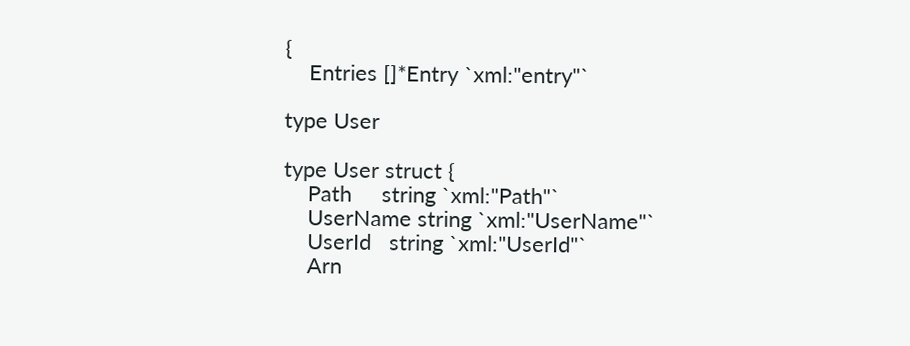{
    Entries []*Entry `xml:"entry"`

type User

type User struct {
    Path     string `xml:"Path"`
    UserName string `xml:"UserName"`
    UserId   string `xml:"UserId"`
    Arn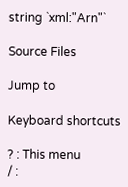string `xml:"Arn"`

Source Files

Jump to

Keyboard shortcuts

? : This menu
/ :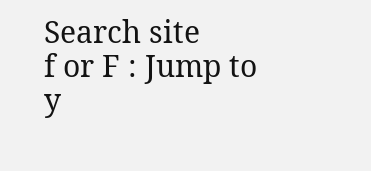Search site
f or F : Jump to
y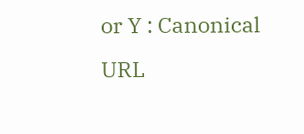or Y : Canonical URL